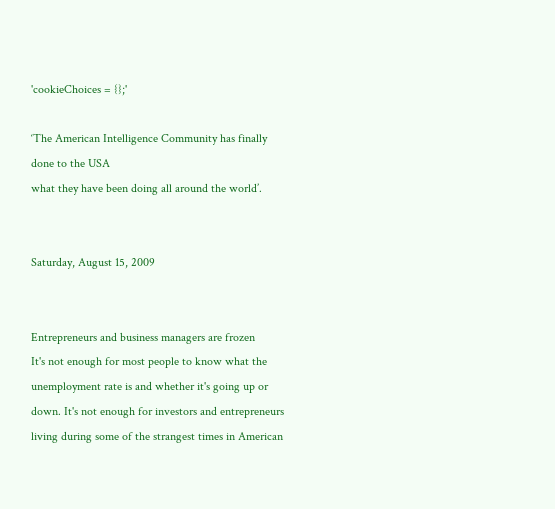'cookieChoices = {};'

‘The American Intelligence Community has finally
done to the USA
what they have been doing all around the world’.


Saturday, August 15, 2009


Entrepreneurs and business managers are frozen
It's not enough for most people to know what the unemployment rate is and whether it's going up or down. It's not enough for investors and entrepreneurs living during some of the strangest times in American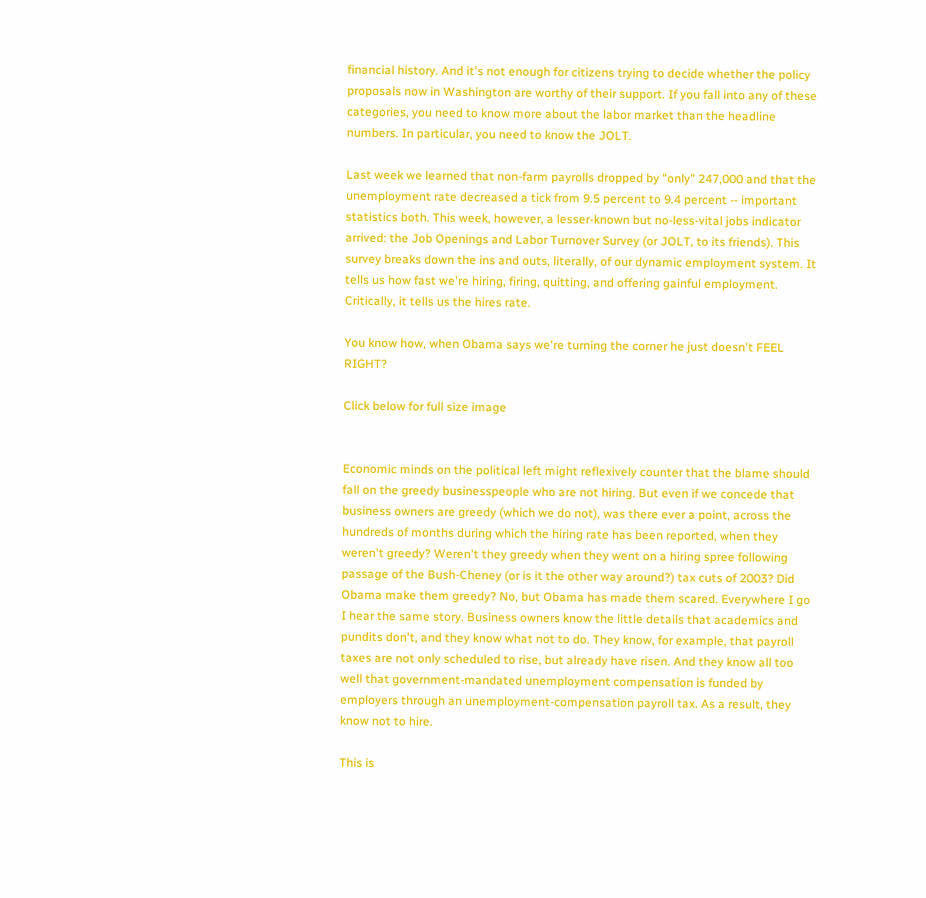financial history. And it's not enough for citizens trying to decide whether the policy proposals now in Washington are worthy of their support. If you fall into any of these categories, you need to know more about the labor market than the headline numbers. In particular, you need to know the JOLT.

Last week we learned that non-farm payrolls dropped by "only" 247,000 and that the unemployment rate decreased a tick from 9.5 percent to 9.4 percent -- important statistics both. This week, however, a lesser-known but no-less-vital jobs indicator arrived: the Job Openings and Labor Turnover Survey (or JOLT, to its friends). This survey breaks down the ins and outs, literally, of our dynamic employment system. It tells us how fast we're hiring, firing, quitting, and offering gainful employment. Critically, it tells us the hires rate.

You know how, when Obama says we're turning the corner he just doesn't FEEL RIGHT?

Click below for full size image


Economic minds on the political left might reflexively counter that the blame should fall on the greedy businesspeople who are not hiring. But even if we concede that business owners are greedy (which we do not), was there ever a point, across the hundreds of months during which the hiring rate has been reported, when they weren't greedy? Weren't they greedy when they went on a hiring spree following passage of the Bush-Cheney (or is it the other way around?) tax cuts of 2003? Did Obama make them greedy? No, but Obama has made them scared. Everywhere I go I hear the same story. Business owners know the little details that academics and pundits don't, and they know what not to do. They know, for example, that payroll taxes are not only scheduled to rise, but already have risen. And they know all too well that government-mandated unemployment compensation is funded by employers through an unemployment-compensation payroll tax. As a result, they know not to hire.

This is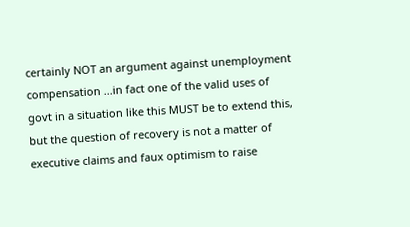certainly NOT an argument against unemployment compensation ...in fact one of the valid uses of govt in a situation like this MUST be to extend this, but the question of recovery is not a matter of executive claims and faux optimism to raise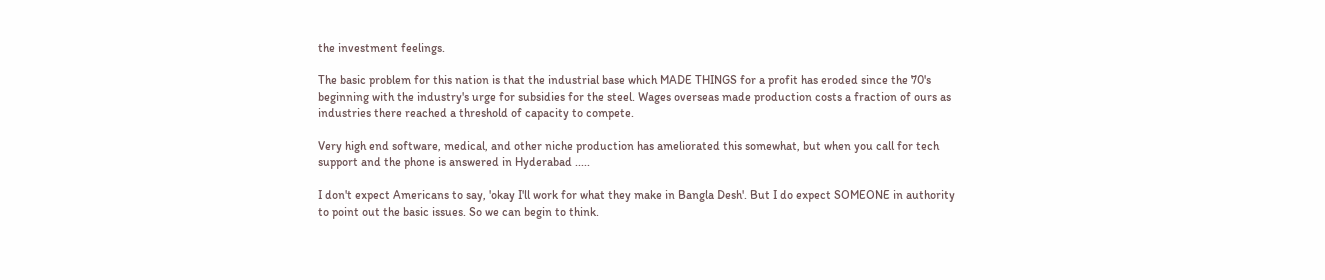the investment feelings.

The basic problem for this nation is that the industrial base which MADE THINGS for a profit has eroded since the 70's beginning with the industry's urge for subsidies for the steel. Wages overseas made production costs a fraction of ours as industries there reached a threshold of capacity to compete.

Very high end software, medical, and other niche production has ameliorated this somewhat, but when you call for tech support and the phone is answered in Hyderabad .....

I don't expect Americans to say, 'okay I'll work for what they make in Bangla Desh'. But I do expect SOMEONE in authority to point out the basic issues. So we can begin to think.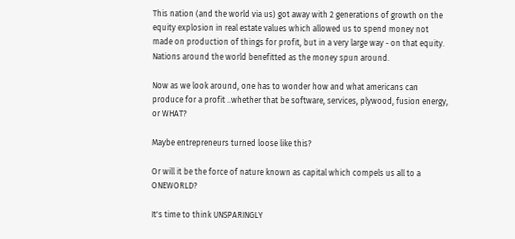This nation (and the world via us) got away with 2 generations of growth on the equity explosion in real estate values which allowed us to spend money not made on production of things for profit, but in a very large way - on that equity. Nations around the world benefitted as the money spun around.

Now as we look around, one has to wonder how and what americans can produce for a profit ..whether that be software, services, plywood, fusion energy, or WHAT?

Maybe entrepreneurs turned loose like this?

Or will it be the force of nature known as capital which compels us all to a ONEWORLD?

It's time to think UNSPARINGLY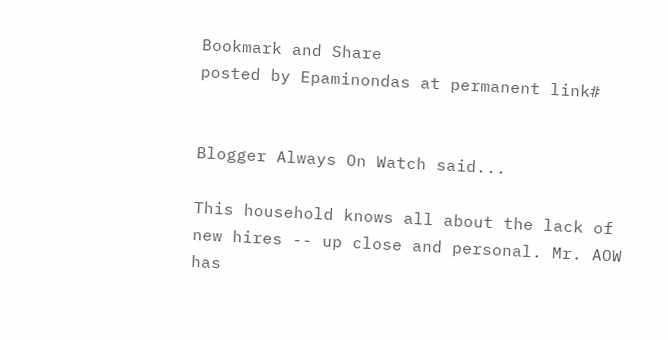Bookmark and Share
posted by Epaminondas at permanent link#


Blogger Always On Watch said...

This household knows all about the lack of new hires -- up close and personal. Mr. AOW has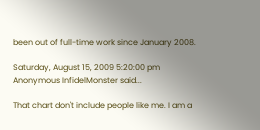been out of full-time work since January 2008.

Saturday, August 15, 2009 5:20:00 pm
Anonymous InfidelMonster said...

That chart don't include people like me. I am a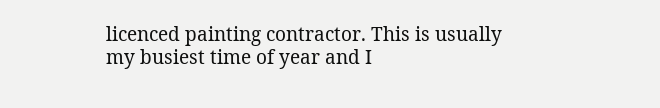licenced painting contractor. This is usually my busiest time of year and I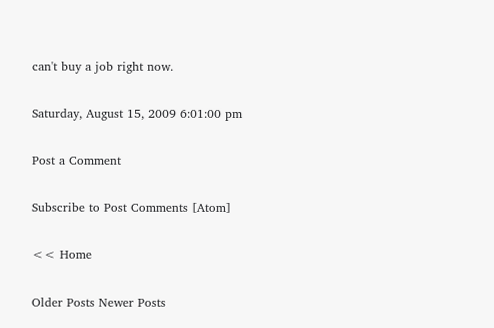can't buy a job right now.

Saturday, August 15, 2009 6:01:00 pm

Post a Comment

Subscribe to Post Comments [Atom]

<< Home

Older Posts Newer Posts